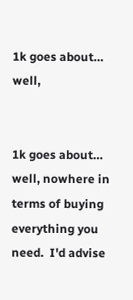1k goes about… well,


1k goes about… well, nowhere in terms of buying everything you need.  I'd advise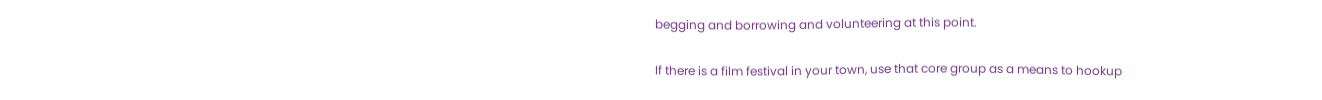begging and borrowing and volunteering at this point.

If there is a film festival in your town, use that core group as a means to hookup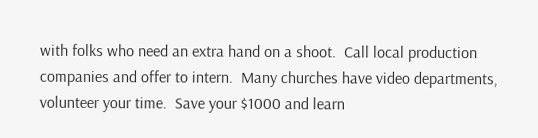with folks who need an extra hand on a shoot.  Call local production companies and offer to intern.  Many churches have video departments, volunteer your time.  Save your $1000 and learn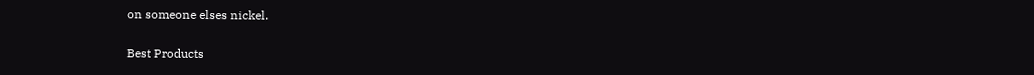on someone elses nickel.


Best Products